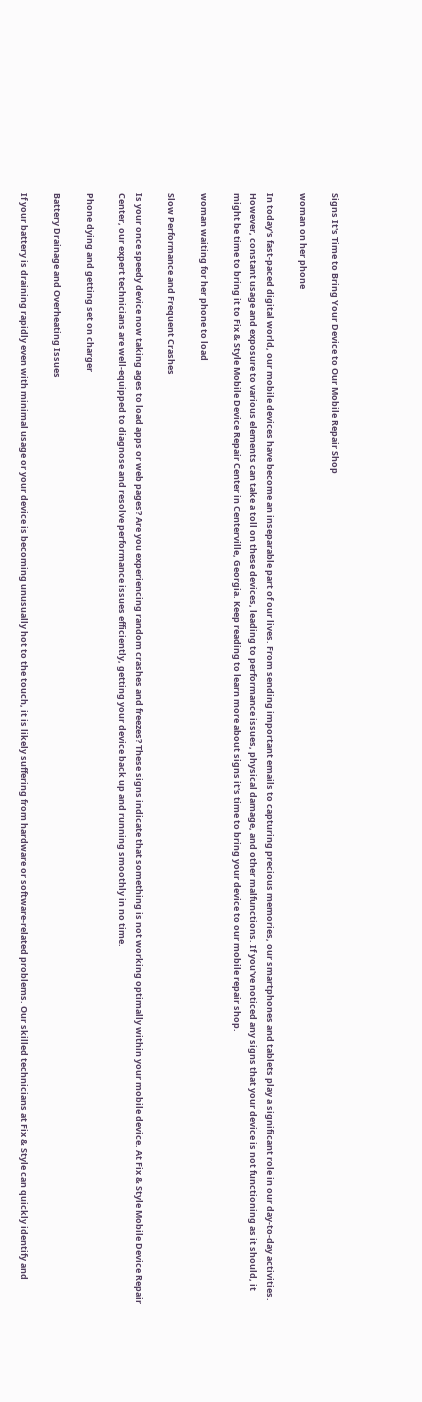Signs It's Time to Bring Your Device to Our Mobile Repair Shop

woman on her phone

In today's fast-paced digital world, our mobile devices have become an inseparable part of our lives. From sending important emails to capturing precious memories, our smartphones and tablets play a significant role in our day-to-day activities. However, constant usage and exposure to various elements can take a toll on these devices, leading to performance issues, physical damage, and other malfunctions. If you've noticed any signs that your device is not functioning as it should, it might be time to bring it to Fix & Style Mobile Device Repair Center in Centerville, Georgia. Keep reading to learn more about signs it's time to bring your device to our mobile repair shop.

woman waiting for her phone to load

Slow Performance and Frequent Crashes

Is your once speedy device now taking ages to load apps or web pages? Are you experiencing random crashes and freezes? These signs indicate that something is not working optimally within your mobile device. At Fix & Style Mobile Device Repair Center, our expert technicians are well-equipped to diagnose and resolve performance issues efficiently, getting your device back up and running smoothly in no time.

Phone dying and getting set on charger

Battery Drainage and Overheating Issues

If your battery is draining rapidly even with minimal usage or your device is becoming unusually hot to the touch, it is likely suffering from hardware or software-related problems. Our skilled technicians at Fix & Style can quickly identify and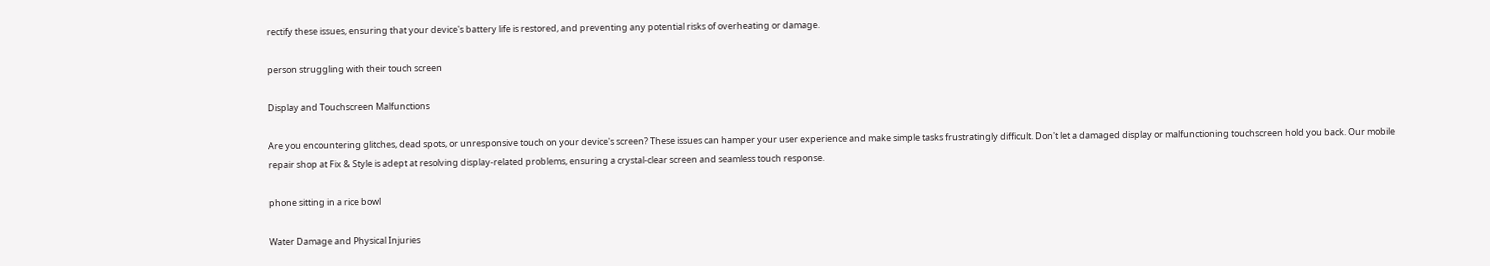rectify these issues, ensuring that your device's battery life is restored, and preventing any potential risks of overheating or damage.

person struggling with their touch screen

Display and Touchscreen Malfunctions

Are you encountering glitches, dead spots, or unresponsive touch on your device's screen? These issues can hamper your user experience and make simple tasks frustratingly difficult. Don't let a damaged display or malfunctioning touchscreen hold you back. Our mobile repair shop at Fix & Style is adept at resolving display-related problems, ensuring a crystal-clear screen and seamless touch response.

phone sitting in a rice bowl

Water Damage and Physical Injuries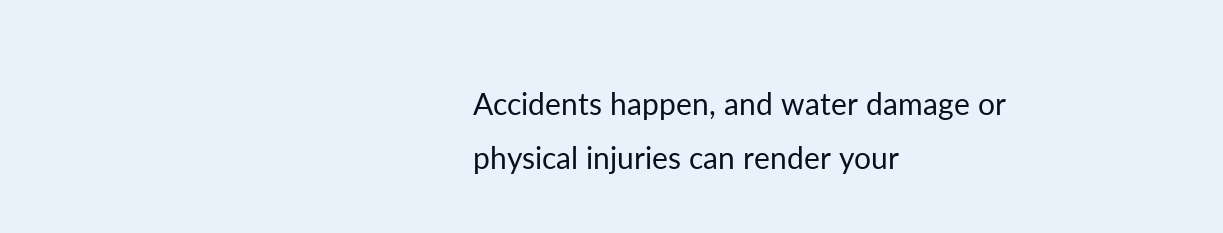Accidents happen, and water damage or physical injuries can render your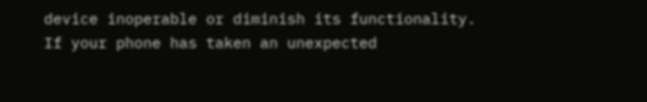device inoperable or diminish its functionality. If your phone has taken an unexpected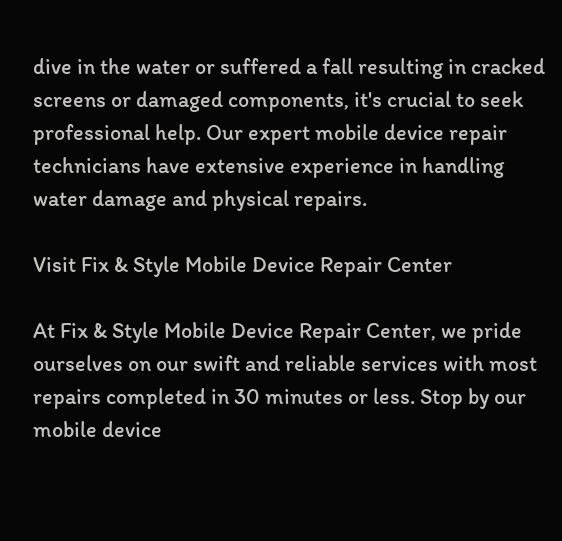dive in the water or suffered a fall resulting in cracked screens or damaged components, it's crucial to seek professional help. Our expert mobile device repair technicians have extensive experience in handling water damage and physical repairs.

Visit Fix & Style Mobile Device Repair Center

At Fix & Style Mobile Device Repair Center, we pride ourselves on our swift and reliable services with most repairs completed in 30 minutes or less. Stop by our mobile device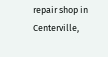repair shop in Centerville,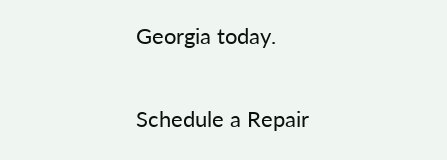Georgia today.

Schedule a Repair